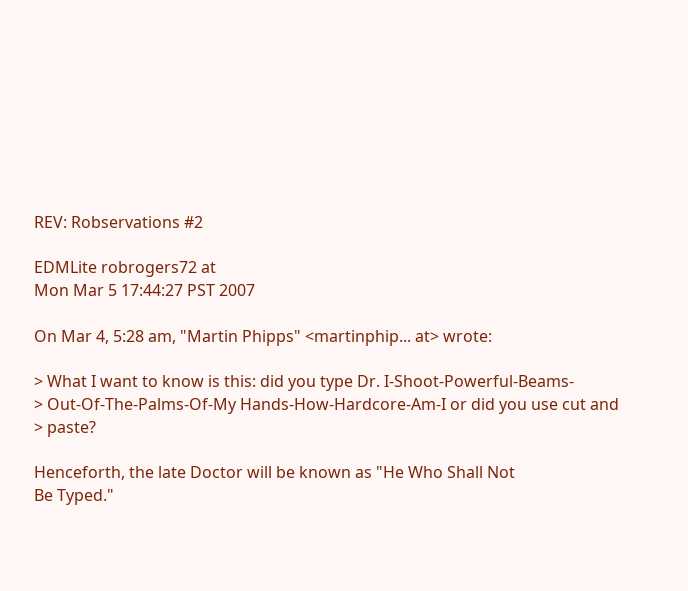REV: Robservations #2

EDMLite robrogers72 at
Mon Mar 5 17:44:27 PST 2007

On Mar 4, 5:28 am, "Martin Phipps" <martinphip... at> wrote:

> What I want to know is this: did you type Dr. I-Shoot-Powerful-Beams-
> Out-Of-The-Palms-Of-My Hands-How-Hardcore-Am-I or did you use cut and
> paste?

Henceforth, the late Doctor will be known as "He Who Shall Not
Be Typed."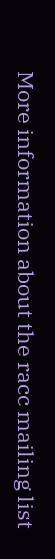More information about the racc mailing list